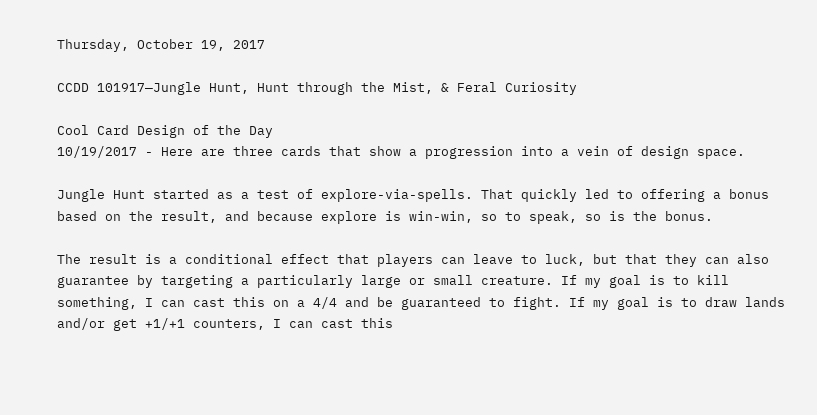Thursday, October 19, 2017

CCDD 101917—Jungle Hunt, Hunt through the Mist, & Feral Curiosity

Cool Card Design of the Day
10/19/2017 - Here are three cards that show a progression into a vein of design space.

Jungle Hunt started as a test of explore-via-spells. That quickly led to offering a bonus based on the result, and because explore is win-win, so to speak, so is the bonus.

The result is a conditional effect that players can leave to luck, but that they can also guarantee by targeting a particularly large or small creature. If my goal is to kill something, I can cast this on a 4/4 and be guaranteed to fight. If my goal is to draw lands and/or get +1/+1 counters, I can cast this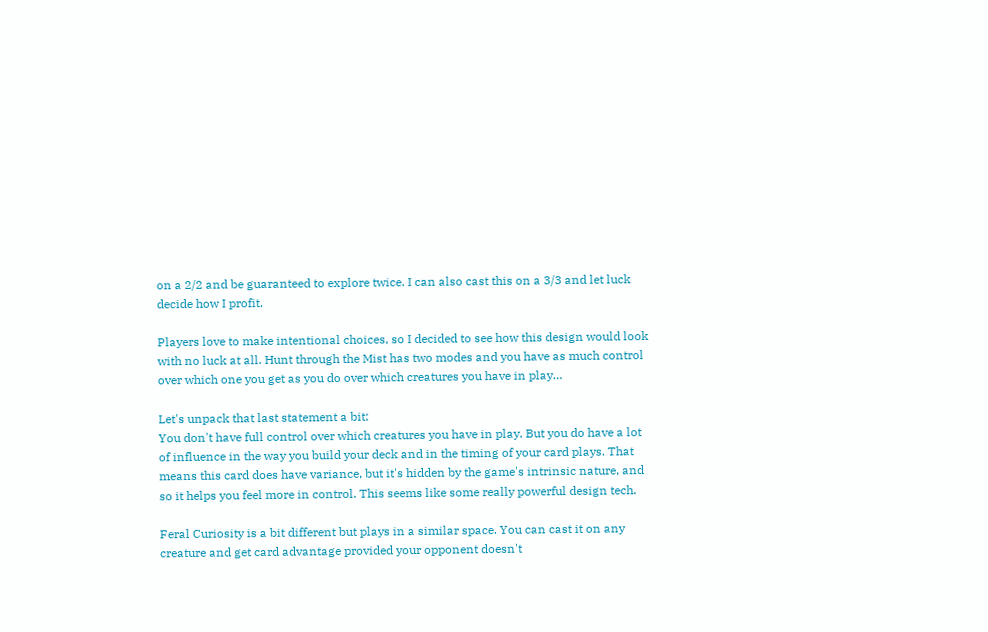on a 2/2 and be guaranteed to explore twice. I can also cast this on a 3/3 and let luck decide how I profit.

Players love to make intentional choices, so I decided to see how this design would look with no luck at all. Hunt through the Mist has two modes and you have as much control over which one you get as you do over which creatures you have in play…

Let's unpack that last statement a bit:
You don't have full control over which creatures you have in play. But you do have a lot of influence in the way you build your deck and in the timing of your card plays. That means this card does have variance, but it's hidden by the game's intrinsic nature, and so it helps you feel more in control. This seems like some really powerful design tech.

Feral Curiosity is a bit different but plays in a similar space. You can cast it on any creature and get card advantage provided your opponent doesn't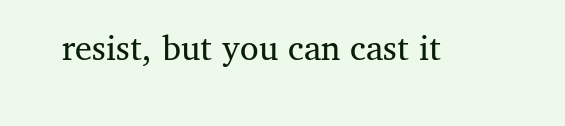resist, but you can cast it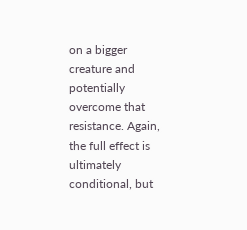on a bigger creature and potentially overcome that resistance. Again, the full effect is ultimately conditional, but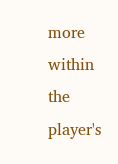more within the player's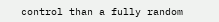control than a fully random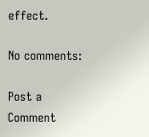effect.

No comments:

Post a Comment